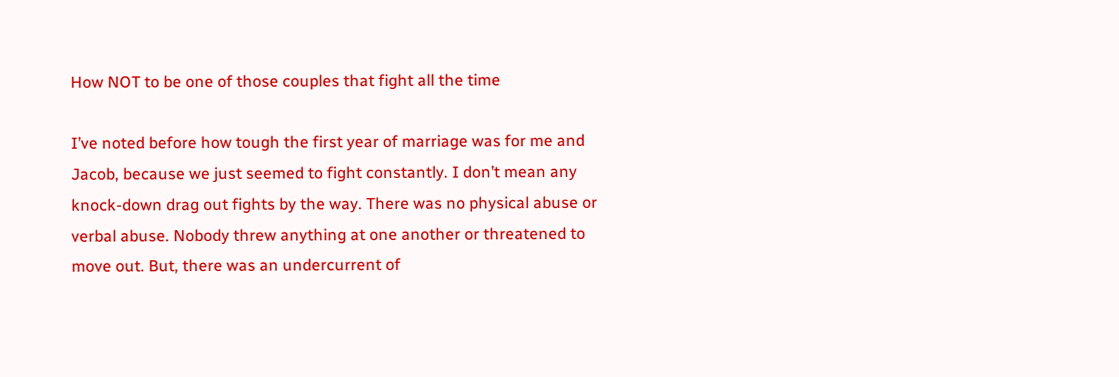How NOT to be one of those couples that fight all the time

I’ve noted before how tough the first year of marriage was for me and Jacob, because we just seemed to fight constantly. I don’t mean any knock-down drag out fights by the way. There was no physical abuse or verbal abuse. Nobody threw anything at one another or threatened to move out. But, there was an undercurrent of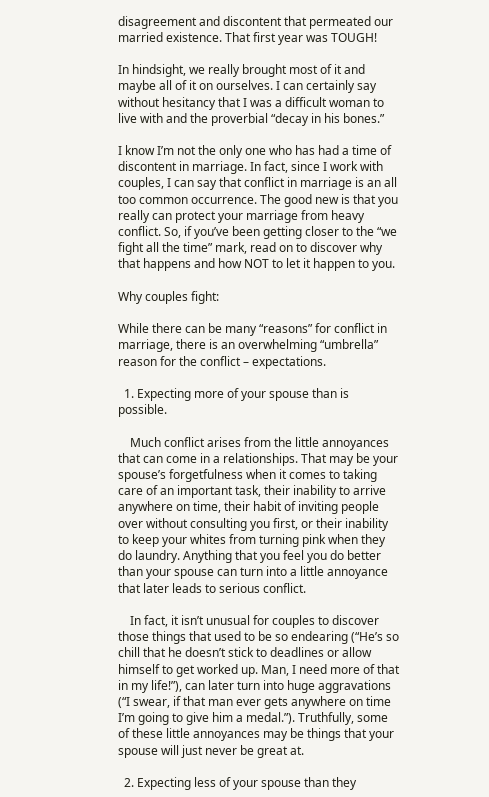disagreement and discontent that permeated our married existence. That first year was TOUGH!

In hindsight, we really brought most of it and maybe all of it on ourselves. I can certainly say without hesitancy that I was a difficult woman to live with and the proverbial “decay in his bones.”

I know I’m not the only one who has had a time of discontent in marriage. In fact, since I work with couples, I can say that conflict in marriage is an all too common occurrence. The good new is that you really can protect your marriage from heavy conflict. So, if you’ve been getting closer to the “we fight all the time” mark, read on to discover why that happens and how NOT to let it happen to you.

Why couples fight:

While there can be many “reasons” for conflict in marriage, there is an overwhelming “umbrella” reason for the conflict – expectations.

  1. Expecting more of your spouse than is possible.

    Much conflict arises from the little annoyances that can come in a relationships. That may be your spouse’s forgetfulness when it comes to taking care of an important task, their inability to arrive anywhere on time, their habit of inviting people over without consulting you first, or their inability to keep your whites from turning pink when they do laundry. Anything that you feel you do better than your spouse can turn into a little annoyance that later leads to serious conflict.

    In fact, it isn’t unusual for couples to discover those things that used to be so endearing (“He’s so chill that he doesn’t stick to deadlines or allow himself to get worked up. Man, I need more of that in my life!”), can later turn into huge aggravations (“I swear, if that man ever gets anywhere on time I’m going to give him a medal.”). Truthfully, some of these little annoyances may be things that your spouse will just never be great at.

  2. Expecting less of your spouse than they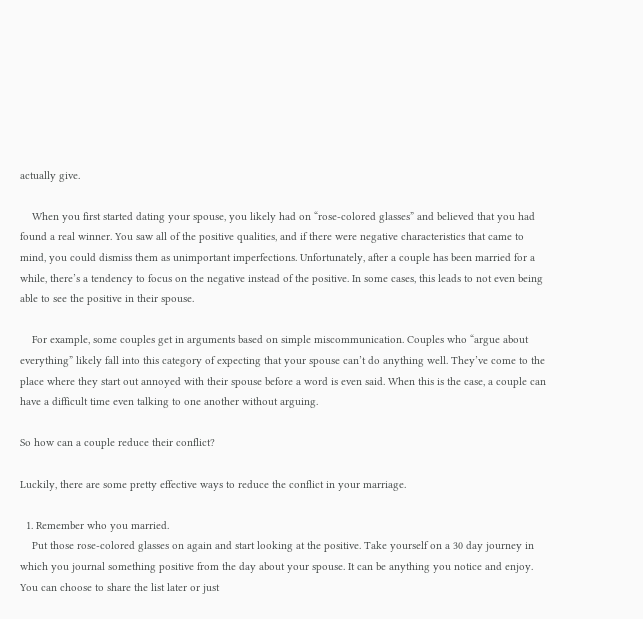actually give.

    When you first started dating your spouse, you likely had on “rose-colored glasses” and believed that you had found a real winner. You saw all of the positive qualities, and if there were negative characteristics that came to mind, you could dismiss them as unimportant imperfections. Unfortunately, after a couple has been married for a while, there’s a tendency to focus on the negative instead of the positive. In some cases, this leads to not even being able to see the positive in their spouse.

    For example, some couples get in arguments based on simple miscommunication. Couples who “argue about everything” likely fall into this category of expecting that your spouse can’t do anything well. They’ve come to the place where they start out annoyed with their spouse before a word is even said. When this is the case, a couple can have a difficult time even talking to one another without arguing.

So how can a couple reduce their conflict?

Luckily, there are some pretty effective ways to reduce the conflict in your marriage.

  1. Remember who you married.
    Put those rose-colored glasses on again and start looking at the positive. Take yourself on a 30 day journey in which you journal something positive from the day about your spouse. It can be anything you notice and enjoy. You can choose to share the list later or just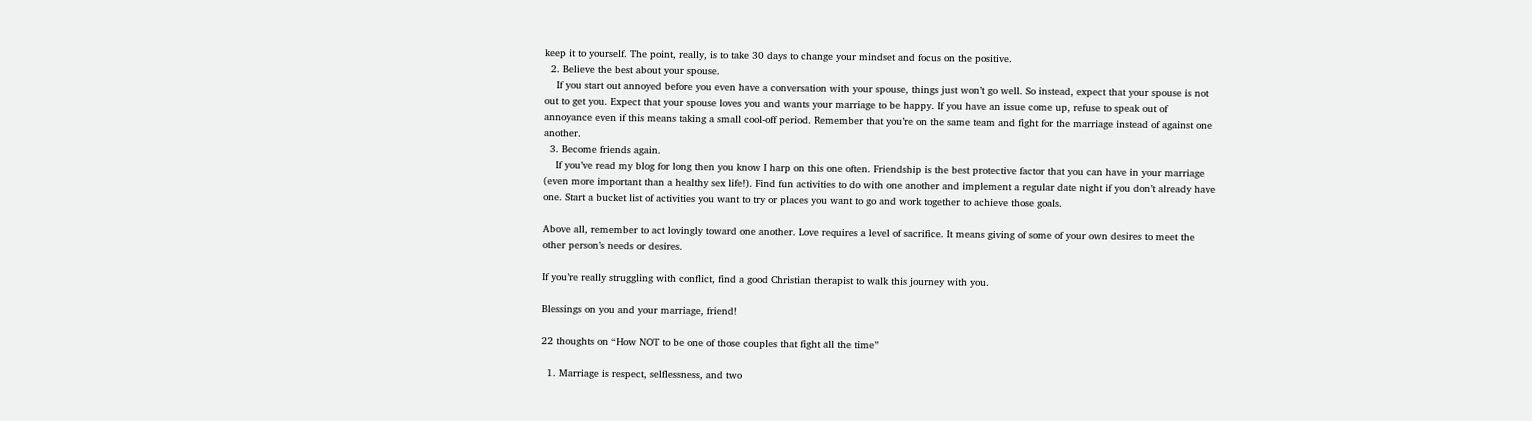keep it to yourself. The point, really, is to take 30 days to change your mindset and focus on the positive.
  2. Believe the best about your spouse.
    If you start out annoyed before you even have a conversation with your spouse, things just won’t go well. So instead, expect that your spouse is not out to get you. Expect that your spouse loves you and wants your marriage to be happy. If you have an issue come up, refuse to speak out of annoyance even if this means taking a small cool-off period. Remember that you’re on the same team and fight for the marriage instead of against one another.
  3. Become friends again.
    If you’ve read my blog for long then you know I harp on this one often. Friendship is the best protective factor that you can have in your marriage (even more important than a healthy sex life!). Find fun activities to do with one another and implement a regular date night if you don’t already have one. Start a bucket list of activities you want to try or places you want to go and work together to achieve those goals.

Above all, remember to act lovingly toward one another. Love requires a level of sacrifice. It means giving of some of your own desires to meet the other person’s needs or desires.

If you’re really struggling with conflict, find a good Christian therapist to walk this journey with you.

Blessings on you and your marriage, friend!

22 thoughts on “How NOT to be one of those couples that fight all the time”

  1. Marriage is respect, selflessness, and two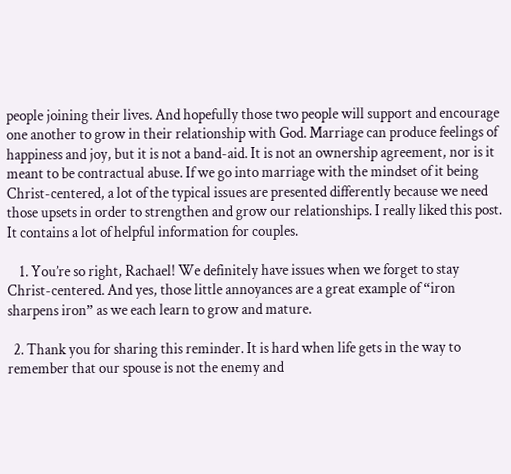people joining their lives. And hopefully those two people will support and encourage one another to grow in their relationship with God. Marriage can produce feelings of happiness and joy, but it is not a band-aid. It is not an ownership agreement, nor is it meant to be contractual abuse. If we go into marriage with the mindset of it being Christ-centered, a lot of the typical issues are presented differently because we need those upsets in order to strengthen and grow our relationships. I really liked this post. It contains a lot of helpful information for couples.

    1. You’re so right, Rachael! We definitely have issues when we forget to stay Christ-centered. And yes, those little annoyances are a great example of “iron sharpens iron” as we each learn to grow and mature.

  2. Thank you for sharing this reminder. It is hard when life gets in the way to remember that our spouse is not the enemy and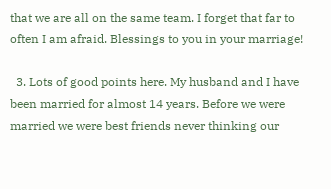that we are all on the same team. I forget that far to often I am afraid. Blessings to you in your marriage!

  3. Lots of good points here. My husband and I have been married for almost 14 years. Before we were married we were best friends never thinking our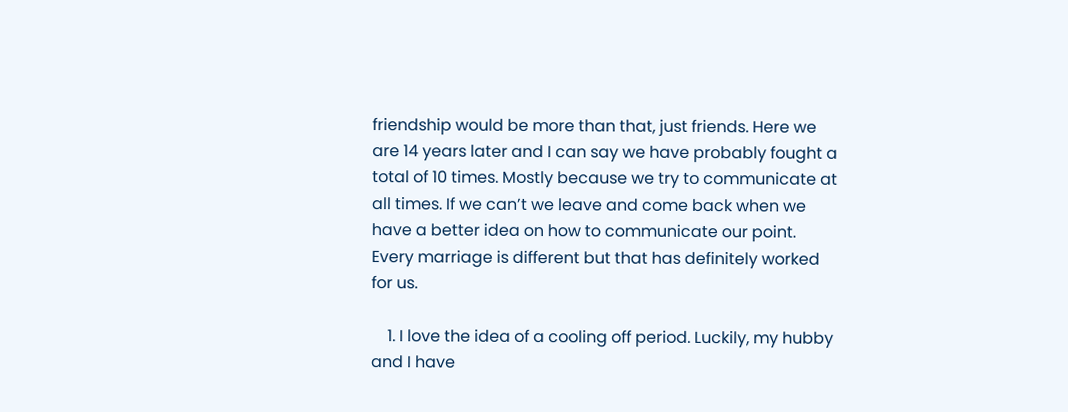friendship would be more than that, just friends. Here we are 14 years later and I can say we have probably fought a total of 10 times. Mostly because we try to communicate at all times. If we can’t we leave and come back when we have a better idea on how to communicate our point. Every marriage is different but that has definitely worked for us.

    1. I love the idea of a cooling off period. Luckily, my hubby and I have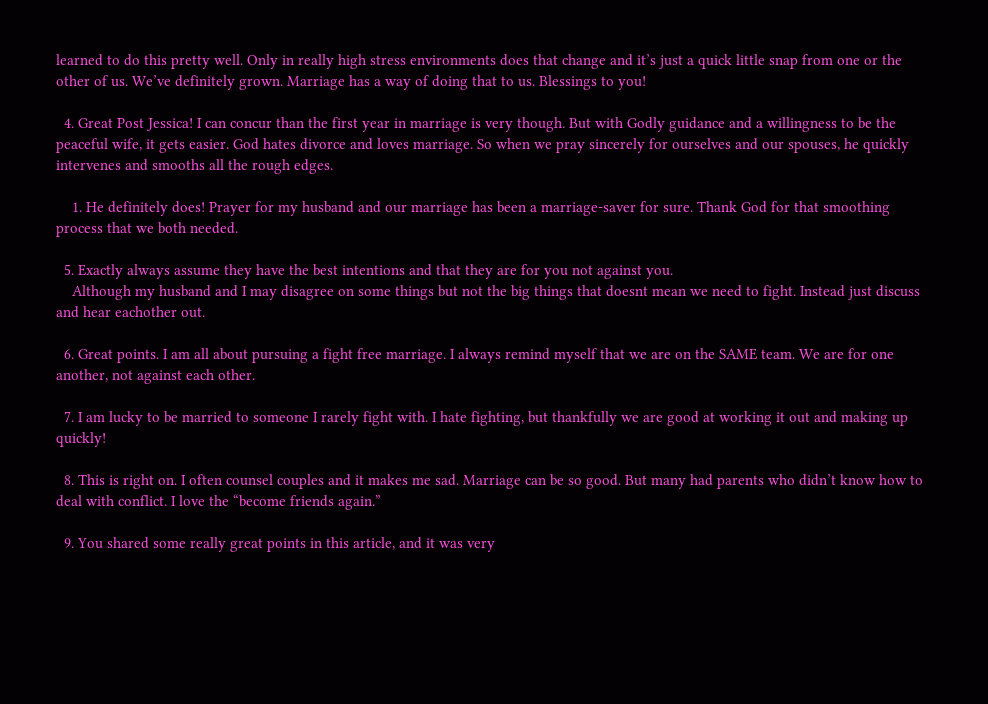learned to do this pretty well. Only in really high stress environments does that change and it’s just a quick little snap from one or the other of us. We’ve definitely grown. Marriage has a way of doing that to us. Blessings to you!

  4. Great Post Jessica! I can concur than the first year in marriage is very though. But with Godly guidance and a willingness to be the peaceful wife, it gets easier. God hates divorce and loves marriage. So when we pray sincerely for ourselves and our spouses, he quickly intervenes and smooths all the rough edges.

    1. He definitely does! Prayer for my husband and our marriage has been a marriage-saver for sure. Thank God for that smoothing process that we both needed.

  5. Exactly always assume they have the best intentions and that they are for you not against you.
    Although my husband and I may disagree on some things but not the big things that doesnt mean we need to fight. Instead just discuss and hear eachother out.

  6. Great points. I am all about pursuing a fight free marriage. I always remind myself that we are on the SAME team. We are for one another, not against each other.

  7. I am lucky to be married to someone I rarely fight with. I hate fighting, but thankfully we are good at working it out and making up quickly!

  8. This is right on. I often counsel couples and it makes me sad. Marriage can be so good. But many had parents who didn’t know how to deal with conflict. I love the “become friends again.”

  9. You shared some really great points in this article, and it was very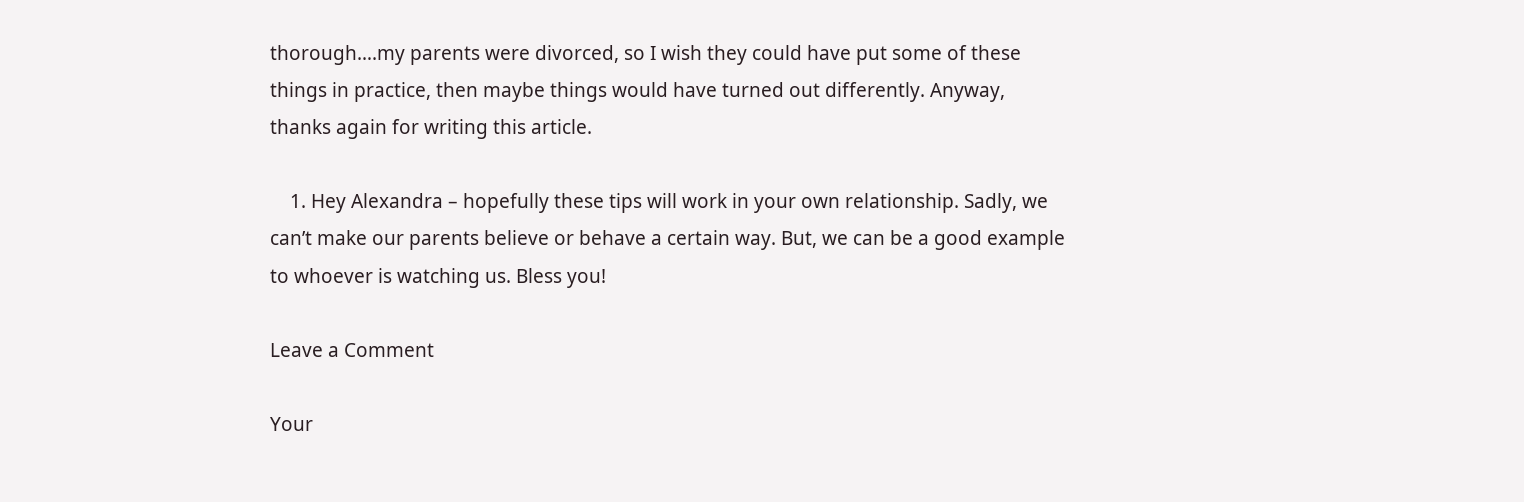thorough….my parents were divorced, so I wish they could have put some of these things in practice, then maybe things would have turned out differently. Anyway, thanks again for writing this article.

    1. Hey Alexandra – hopefully these tips will work in your own relationship. Sadly, we can’t make our parents believe or behave a certain way. But, we can be a good example to whoever is watching us. Bless you!

Leave a Comment

Your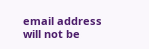email address will not be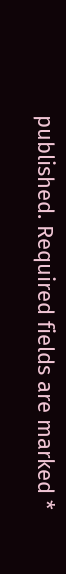published. Required fields are marked *